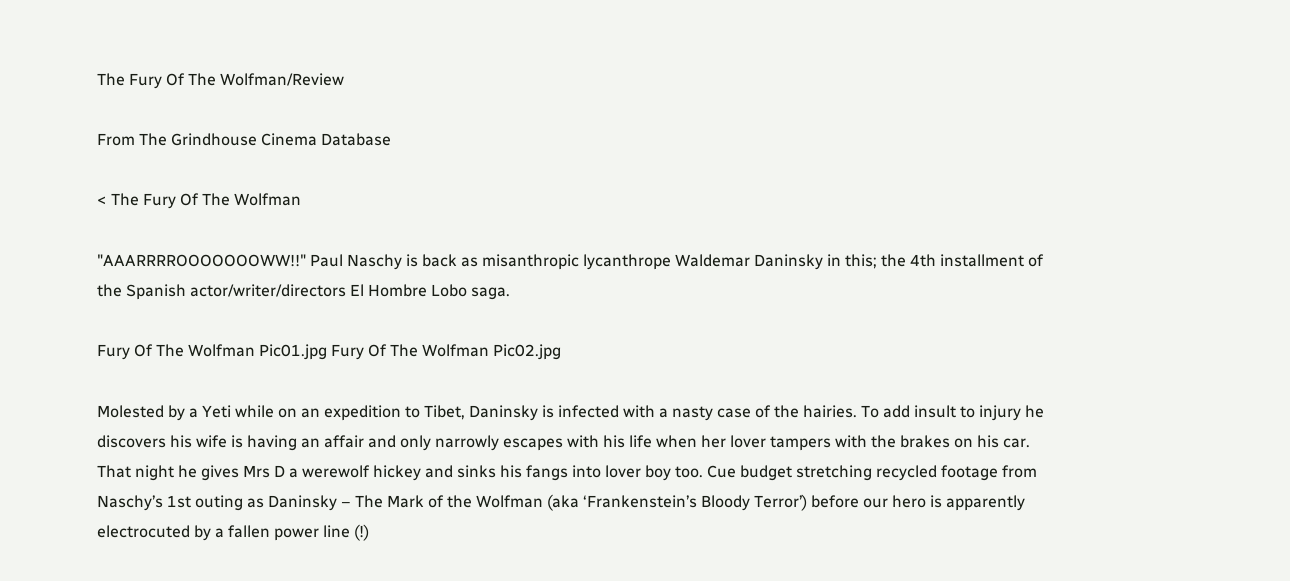The Fury Of The Wolfman/Review

From The Grindhouse Cinema Database

< The Fury Of The Wolfman

"AAARRRROOOOOOOWW!!" Paul Naschy is back as misanthropic lycanthrope Waldemar Daninsky in this; the 4th installment of the Spanish actor/writer/directors El Hombre Lobo saga.

Fury Of The Wolfman Pic01.jpg Fury Of The Wolfman Pic02.jpg

Molested by a Yeti while on an expedition to Tibet, Daninsky is infected with a nasty case of the hairies. To add insult to injury he discovers his wife is having an affair and only narrowly escapes with his life when her lover tampers with the brakes on his car. That night he gives Mrs D a werewolf hickey and sinks his fangs into lover boy too. Cue budget stretching recycled footage from Naschy’s 1st outing as Daninsky – The Mark of the Wolfman (aka ‘Frankenstein’s Bloody Terror’) before our hero is apparently electrocuted by a fallen power line (!)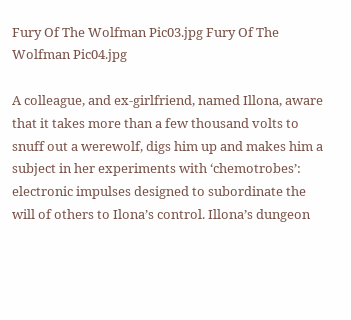Fury Of The Wolfman Pic03.jpg Fury Of The Wolfman Pic04.jpg

A colleague, and ex-girlfriend, named Illona, aware that it takes more than a few thousand volts to snuff out a werewolf, digs him up and makes him a subject in her experiments with ‘chemotrobes’: electronic impulses designed to subordinate the will of others to Ilona’s control. Illona’s dungeon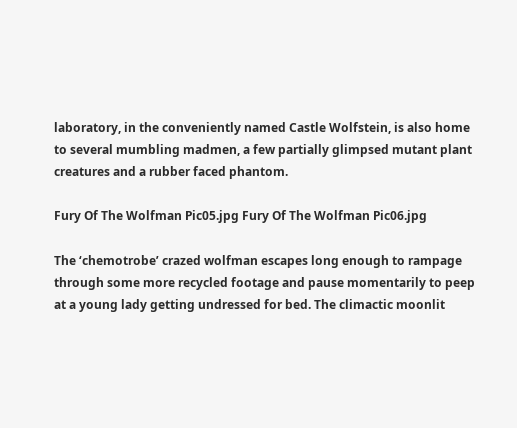laboratory, in the conveniently named Castle Wolfstein, is also home to several mumbling madmen, a few partially glimpsed mutant plant creatures and a rubber faced phantom.

Fury Of The Wolfman Pic05.jpg Fury Of The Wolfman Pic06.jpg

The ‘chemotrobe’ crazed wolfman escapes long enough to rampage through some more recycled footage and pause momentarily to peep at a young lady getting undressed for bed. The climactic moonlit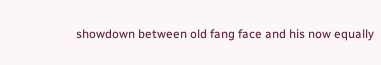showdown between old fang face and his now equally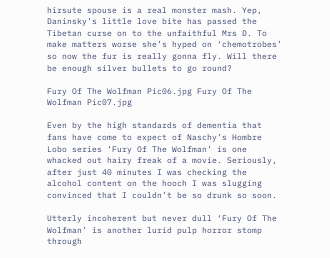hirsute spouse is a real monster mash. Yep, Daninsky’s little love bite has passed the Tibetan curse on to the unfaithful Mrs D. To make matters worse she’s hyped on ‘chemotrobes’ so now the fur is really gonna fly. Will there be enough silver bullets to go round?

Fury Of The Wolfman Pic06.jpg Fury Of The Wolfman Pic07.jpg

Even by the high standards of dementia that fans have come to expect of Naschy’s Hombre Lobo series ‘Fury Of The Wolfman’ is one whacked out hairy freak of a movie. Seriously, after just 40 minutes I was checking the alcohol content on the hooch I was slugging convinced that I couldn’t be so drunk so soon.

Utterly incoherent but never dull ‘Fury Of The Wolfman’ is another lurid pulp horror stomp through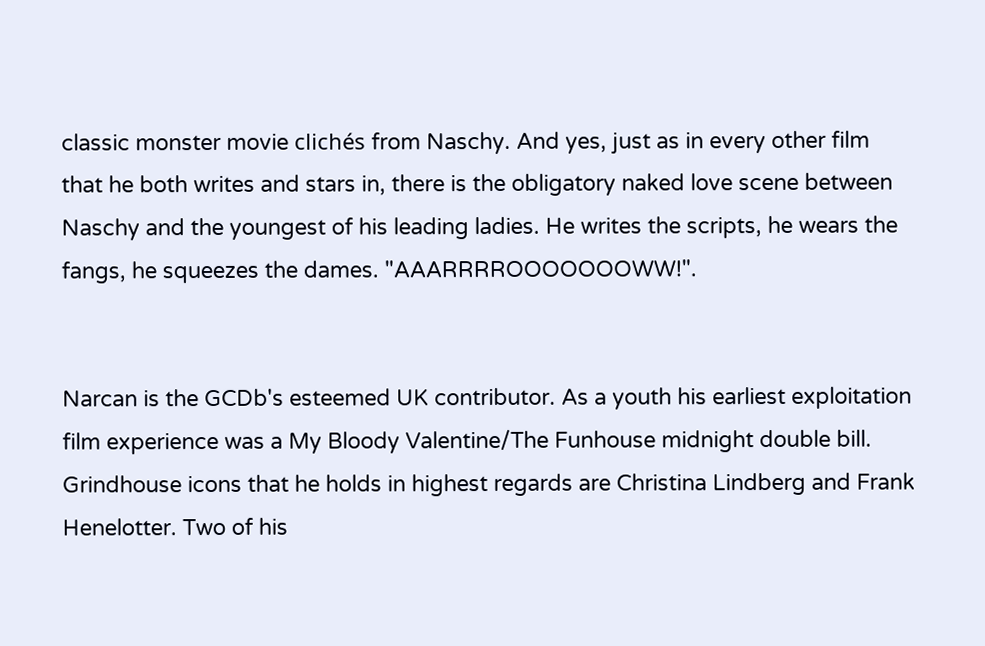classic monster movie clichés from Naschy. And yes, just as in every other film that he both writes and stars in, there is the obligatory naked love scene between Naschy and the youngest of his leading ladies. He writes the scripts, he wears the fangs, he squeezes the dames. "AAARRRROOOOOOOWW!".


Narcan is the GCDb's esteemed UK contributor. As a youth his earliest exploitation film experience was a My Bloody Valentine/The Funhouse midnight double bill. Grindhouse icons that he holds in highest regards are Christina Lindberg and Frank Henelotter. Two of his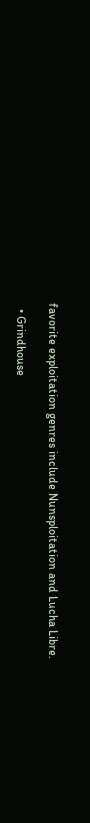favorite exploitation genres include Nunsploitation and Lucha Libre.

  • Grindhouse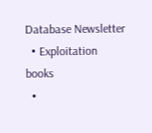Database Newsletter
  • Exploitation books
  •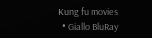Kung fu movies
  • Giallo BluRay